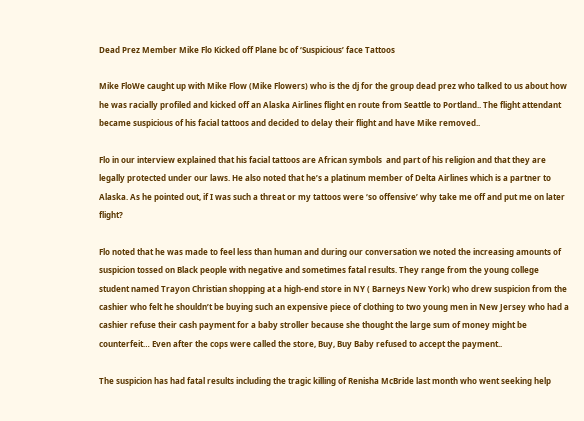Dead Prez Member Mike Flo Kicked off Plane bc of ‘Suspicious’ face Tattoos

Mike FloWe caught up with Mike Flow (Mike Flowers) who is the dj for the group dead prez who talked to us about how he was racially profiled and kicked off an Alaska Airlines flight en route from Seattle to Portland.. The flight attendant became suspicious of his facial tattoos and decided to delay their flight and have Mike removed..

Flo in our interview explained that his facial tattoos are African symbols  and part of his religion and that they are legally protected under our laws. He also noted that he’s a platinum member of Delta Airlines which is a partner to Alaska. As he pointed out, if I was such a threat or my tattoos were ‘so offensive’ why take me off and put me on later flight?

Flo noted that he was made to feel less than human and during our conversation we noted the increasing amounts of  suspicion tossed on Black people with negative and sometimes fatal results. They range from the young college student named Trayon Christian shopping at a high-end store in NY ( Barneys New York) who drew suspicion from the cashier who felt he shouldn’t be buying such an expensive piece of clothing to two young men in New Jersey who had a cashier refuse their cash payment for a baby stroller because she thought the large sum of money might be counterfeit… Even after the cops were called the store, Buy, Buy Baby refused to accept the payment..

The suspicion has had fatal results including the tragic killing of Renisha McBride last month who went seeking help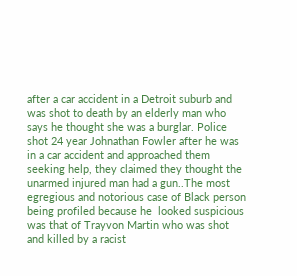after a car accident in a Detroit suburb and was shot to death by an elderly man who says he thought she was a burglar. Police shot 24 year Johnathan Fowler after he was in a car accident and approached them seeking help, they claimed they thought the unarmed injured man had a gun..The most egregious and notorious case of Black person being profiled because he  looked suspicious was that of Trayvon Martin who was shot and killed by a racist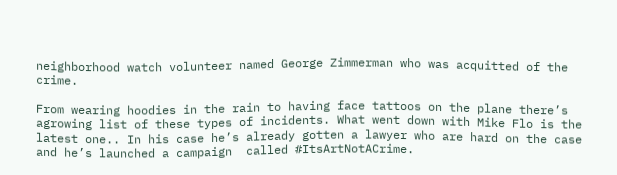neighborhood watch volunteer named George Zimmerman who was acquitted of the crime.

From wearing hoodies in the rain to having face tattoos on the plane there’s agrowing list of these types of incidents. What went down with Mike Flo is the latest one.. In his case he’s already gotten a lawyer who are hard on the case and he’s launched a campaign  called #ItsArtNotACrime.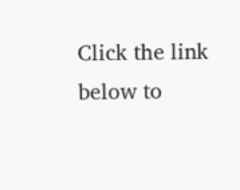Click the link below to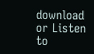download or Listen to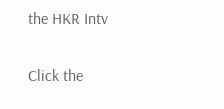the HKR Intv

Click the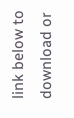link below to download or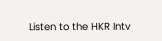Listen to the HKR Intv